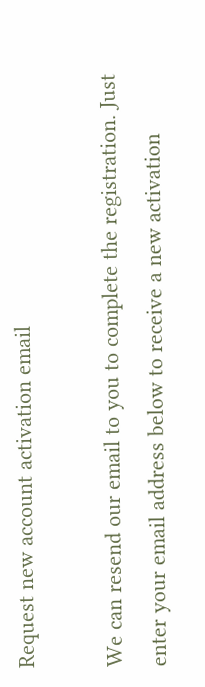Request new account activation email

We can resend our email to you to complete the registration. Just enter your email address below to receive a new activation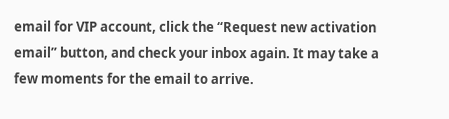email for VIP account, click the “Request new activation email” button, and check your inbox again. It may take a few moments for the email to arrive.